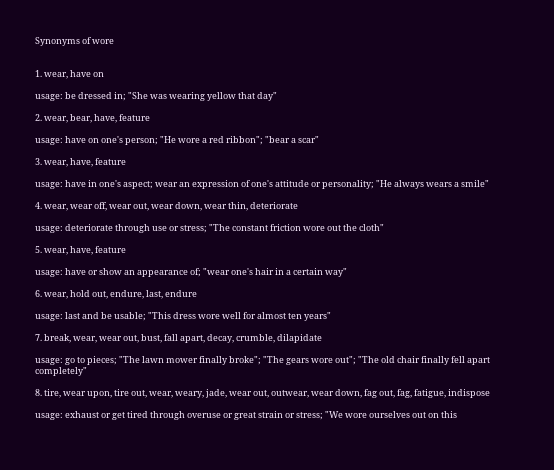Synonyms of wore


1. wear, have on

usage: be dressed in; "She was wearing yellow that day"

2. wear, bear, have, feature

usage: have on one's person; "He wore a red ribbon"; "bear a scar"

3. wear, have, feature

usage: have in one's aspect; wear an expression of one's attitude or personality; "He always wears a smile"

4. wear, wear off, wear out, wear down, wear thin, deteriorate

usage: deteriorate through use or stress; "The constant friction wore out the cloth"

5. wear, have, feature

usage: have or show an appearance of; "wear one's hair in a certain way"

6. wear, hold out, endure, last, endure

usage: last and be usable; "This dress wore well for almost ten years"

7. break, wear, wear out, bust, fall apart, decay, crumble, dilapidate

usage: go to pieces; "The lawn mower finally broke"; "The gears wore out"; "The old chair finally fell apart completely"

8. tire, wear upon, tire out, wear, weary, jade, wear out, outwear, wear down, fag out, fag, fatigue, indispose

usage: exhaust or get tired through overuse or great strain or stress; "We wore ourselves out on this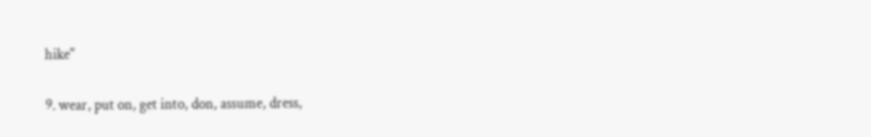hike"

9. wear, put on, get into, don, assume, dress,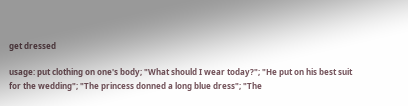get dressed

usage: put clothing on one's body; "What should I wear today?"; "He put on his best suit for the wedding"; "The princess donned a long blue dress"; "The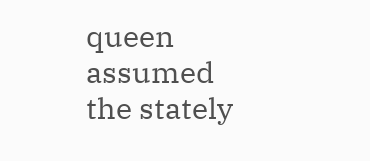queen assumed the stately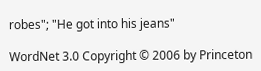robes"; "He got into his jeans"

WordNet 3.0 Copyright © 2006 by Princeton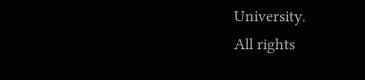University.
All rights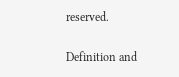reserved.

Definition and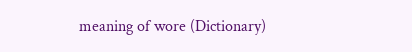meaning of wore (Dictionary)